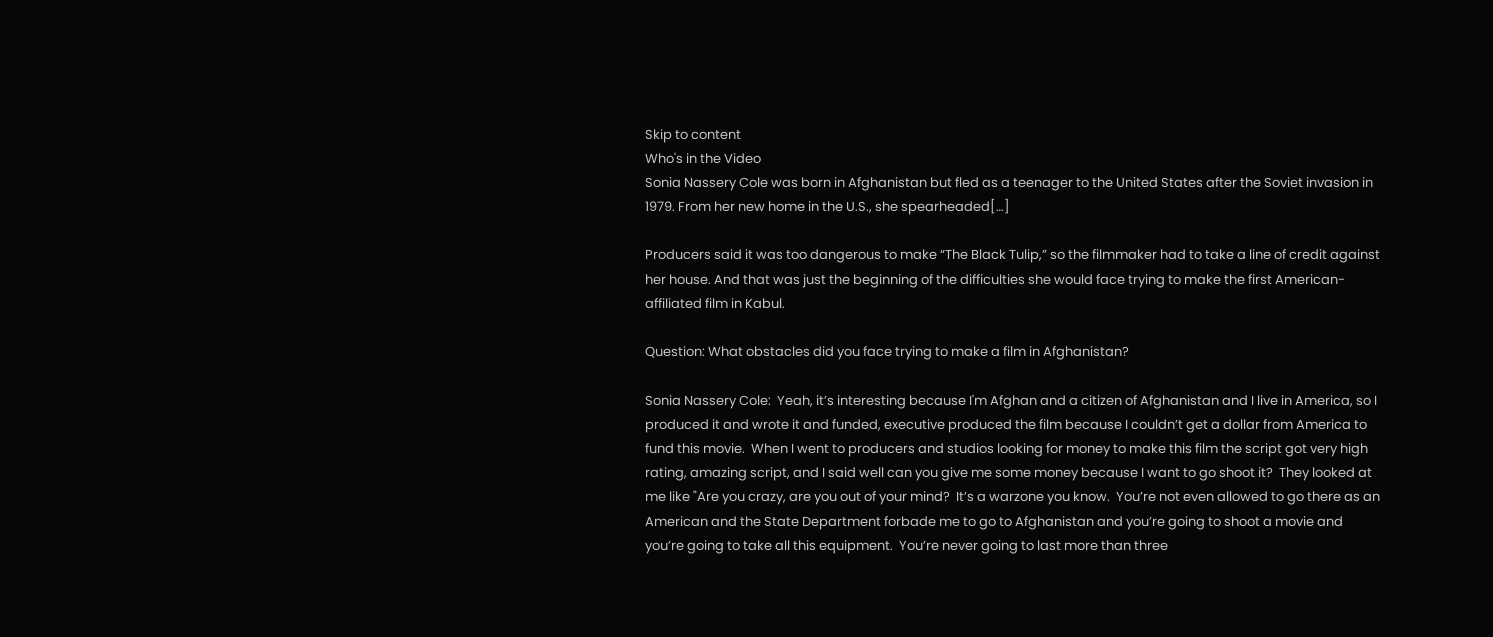Skip to content
Who's in the Video
Sonia Nassery Cole was born in Afghanistan but fled as a teenager to the United States after the Soviet invasion in 1979. From her new home in the U.S., she spearheaded[…]

Producers said it was too dangerous to make “The Black Tulip,” so the filmmaker had to take a line of credit against her house. And that was just the beginning of the difficulties she would face trying to make the first American-affiliated film in Kabul.

Question: What obstacles did you face trying to make a film in Afghanistan?

Sonia Nassery Cole:  Yeah, it’s interesting because I'm Afghan and a citizen of Afghanistan and I live in America, so I produced it and wrote it and funded, executive produced the film because I couldn’t get a dollar from America to fund this movie.  When I went to producers and studios looking for money to make this film the script got very high rating, amazing script, and I said well can you give me some money because I want to go shoot it?  They looked at me like "Are you crazy, are you out of your mind?  It’s a warzone you know.  You’re not even allowed to go there as an American and the State Department forbade me to go to Afghanistan and you’re going to shoot a movie and you’re going to take all this equipment.  You’re never going to last more than three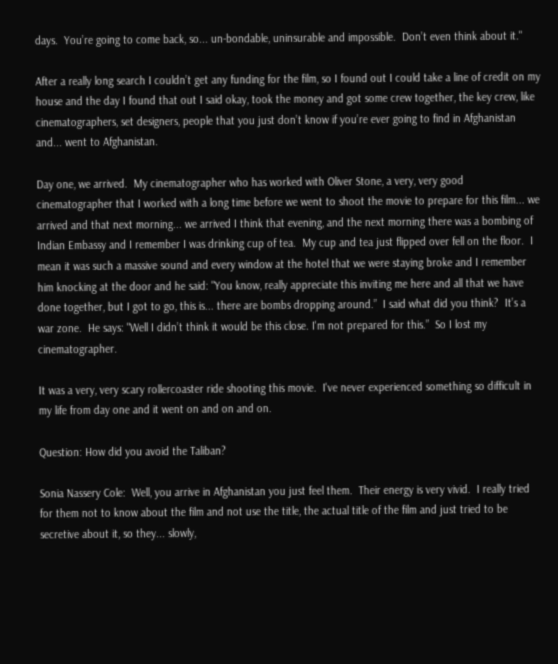days.  You’re going to come back, so... un-bondable, uninsurable and impossible.  Don’t even think about it."

After a really long search I couldn’t get any funding for the film, so I found out I could take a line of credit on my house and the day I found that out I said okay, took the money and got some crew together, the key crew, like cinematographers, set designers, people that you just don’t know if you’re ever going to find in Afghanistan and... went to Afghanistan.

Day one, we arrived.  My cinematographer who has worked with Oliver Stone, a very, very good cinematographer that I worked with a long time before we went to shoot the movie to prepare for this film... we arrived and that next morning... we arrived I think that evening, and the next morning there was a bombing of Indian Embassy and I remember I was drinking cup of tea.  My cup and tea just flipped over fell on the floor.  I mean it was such a massive sound and every window at the hotel that we were staying broke and I remember him knocking at the door and he said: "You know, really appreciate this inviting me here and all that we have done together, but I got to go, this is... there are bombs dropping around.”  I said what did you think?  It’s a war zone.  He says: "Well I didn’t think it would be this close. I'm not prepared for this.”  So I lost my cinematographer.

It was a very, very scary rollercoaster ride shooting this movie.  I've never experienced something so difficult in my life from day one and it went on and on and on.

Question: How did you avoid the Taliban?

Sonia Nassery Cole:  Well, you arrive in Afghanistan you just feel them.  Their energy is very vivid.  I really tried for them not to know about the film and not use the title, the actual title of the film and just tried to be secretive about it, so they... slowly,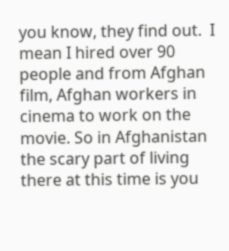you know, they find out.  I mean I hired over 90 people and from Afghan film, Afghan workers in cinema to work on the movie. So in Afghanistan the scary part of living there at this time is you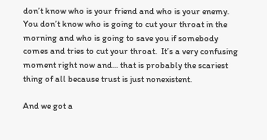don’t know who is your friend and who is your enemy.  You don’t know who is going to cut your throat in the morning and who is going to save you if somebody comes and tries to cut your throat.  It’s a very confusing moment right now and... that is probably the scariest thing of all because trust is just nonexistent.

And we got a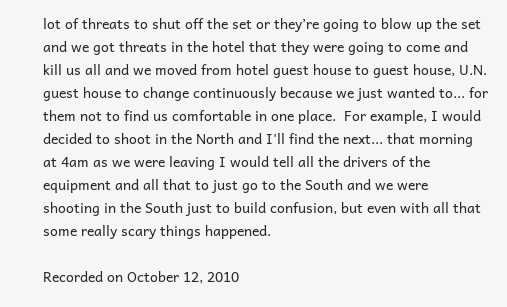lot of threats to shut off the set or they’re going to blow up the set and we got threats in the hotel that they were going to come and kill us all and we moved from hotel guest house to guest house, U.N. guest house to change continuously because we just wanted to... for them not to find us comfortable in one place.  For example, I would decided to shoot in the North and I'll find the next... that morning at 4am as we were leaving I would tell all the drivers of the equipment and all that to just go to the South and we were shooting in the South just to build confusion, but even with all that some really scary things happened.

Recorded on October 12, 2010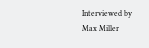Interviewed by Max Miller